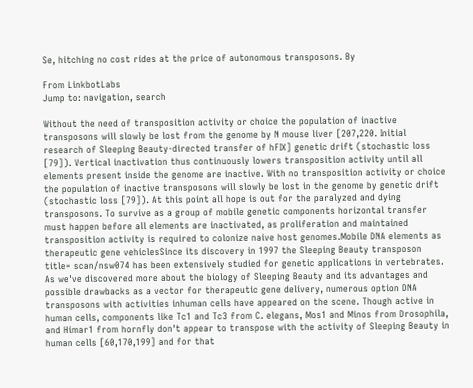Se, hitching no cost rides at the price of autonomous transposons. By

From LinkbotLabs
Jump to: navigation, search

Without the need of transposition activity or choice the population of inactive transposons will slowly be lost from the genome by N mouse liver [207,220. Initial research of Sleeping Beauty-directed transfer of hFIX] genetic drift (stochastic loss [79]). Vertical inactivation thus continuously lowers transposition activity until all elements present inside the genome are inactive. With no transposition activity or choice the population of inactive transposons will slowly be lost in the genome by genetic drift (stochastic loss [79]). At this point all hope is out for the paralyzed and dying transposons. To survive as a group of mobile genetic components horizontal transfer must happen before all elements are inactivated, as proliferation and maintained transposition activity is required to colonize naive host genomes.Mobile DNA elements as therapeutic gene vehiclesSince its discovery in 1997 the Sleeping Beauty transposon title= scan/nsw074 has been extensively studied for genetic applications in vertebrates. As we've discovered more about the biology of Sleeping Beauty and its advantages and possible drawbacks as a vector for therapeutic gene delivery, numerous option DNA transposons with activities inhuman cells have appeared on the scene. Though active in human cells, components like Tc1 and Tc3 from C. elegans, Mos1 and Minos from Drosophila, and Himar1 from hornfly don't appear to transpose with the activity of Sleeping Beauty in human cells [60,170,199] and for that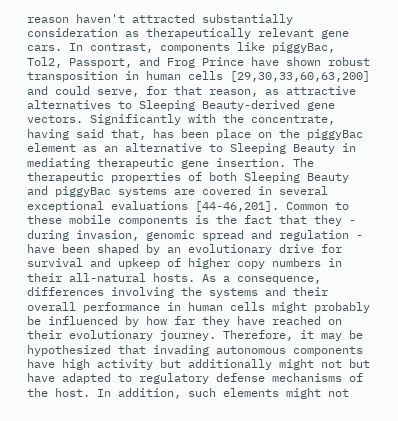reason haven't attracted substantially consideration as therapeutically relevant gene cars. In contrast, components like piggyBac, Tol2, Passport, and Frog Prince have shown robust transposition in human cells [29,30,33,60,63,200] and could serve, for that reason, as attractive alternatives to Sleeping Beauty-derived gene vectors. Significantly with the concentrate, having said that, has been place on the piggyBac element as an alternative to Sleeping Beauty in mediating therapeutic gene insertion. The therapeutic properties of both Sleeping Beauty and piggyBac systems are covered in several exceptional evaluations [44-46,201]. Common to these mobile components is the fact that they - during invasion, genomic spread and regulation - have been shaped by an evolutionary drive for survival and upkeep of higher copy numbers in their all-natural hosts. As a consequence, differences involving the systems and their overall performance in human cells might probably be influenced by how far they have reached on their evolutionary journey. Therefore, it may be hypothesized that invading autonomous components have high activity but additionally might not but have adapted to regulatory defense mechanisms of the host. In addition, such elements might not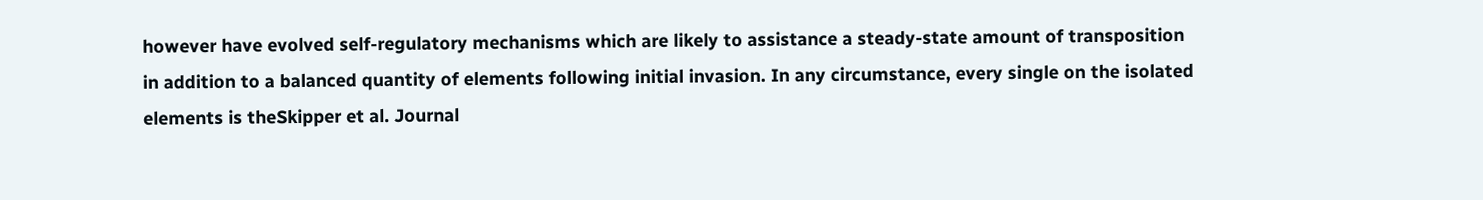however have evolved self-regulatory mechanisms which are likely to assistance a steady-state amount of transposition in addition to a balanced quantity of elements following initial invasion. In any circumstance, every single on the isolated elements is theSkipper et al. Journal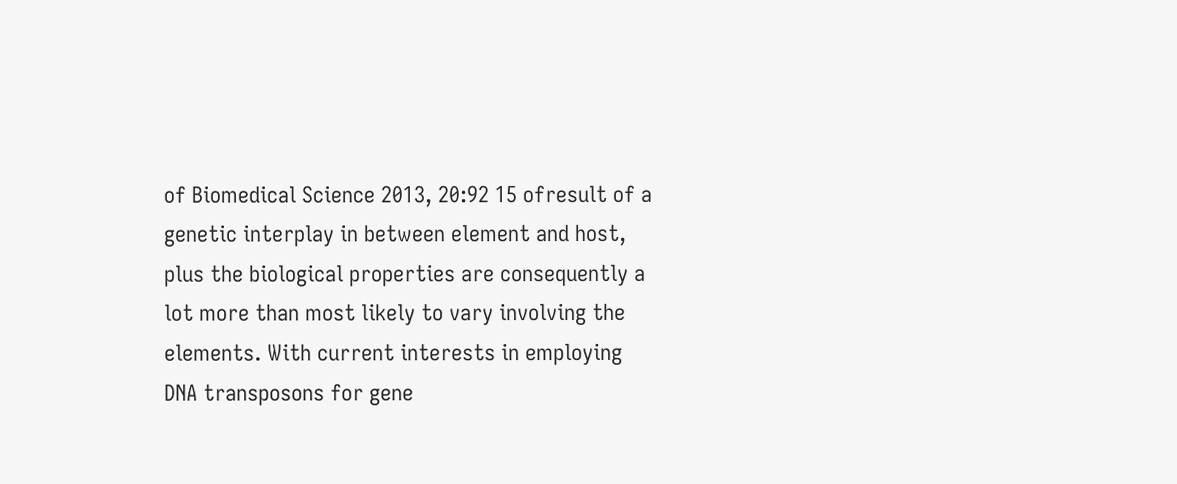of Biomedical Science 2013, 20:92 15 ofresult of a genetic interplay in between element and host, plus the biological properties are consequently a lot more than most likely to vary involving the elements. With current interests in employing DNA transposons for gene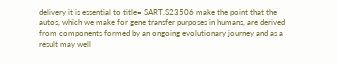delivery it is essential to title= SART.S23506 make the point that the autos, which we make for gene transfer purposes in humans, are derived from components formed by an ongoing evolutionary journey and as a result may well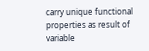carry unique functional properties as result of variable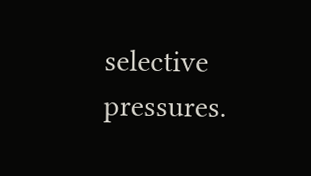selective pressures.